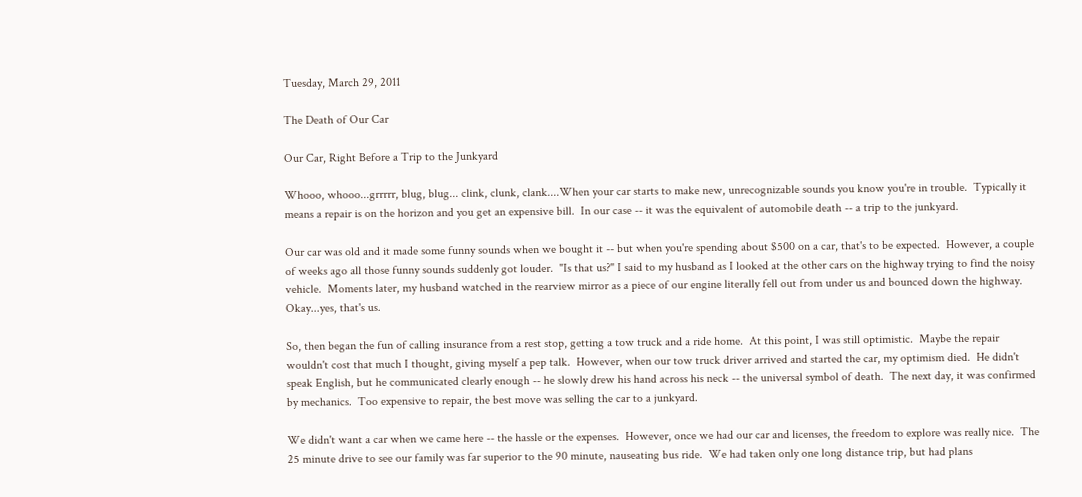Tuesday, March 29, 2011

The Death of Our Car

Our Car, Right Before a Trip to the Junkyard

Whooo, whooo...grrrrr, blug, blug... clink, clunk, clank....When your car starts to make new, unrecognizable sounds you know you're in trouble.  Typically it means a repair is on the horizon and you get an expensive bill.  In our case -- it was the equivalent of automobile death -- a trip to the junkyard.

Our car was old and it made some funny sounds when we bought it -- but when you're spending about $500 on a car, that's to be expected.  However, a couple of weeks ago all those funny sounds suddenly got louder.  "Is that us?" I said to my husband as I looked at the other cars on the highway trying to find the noisy vehicle.  Moments later, my husband watched in the rearview mirror as a piece of our engine literally fell out from under us and bounced down the highway.  Okay...yes, that's us.

So, then began the fun of calling insurance from a rest stop, getting a tow truck and a ride home.  At this point, I was still optimistic.  Maybe the repair wouldn't cost that much I thought, giving myself a pep talk.  However, when our tow truck driver arrived and started the car, my optimism died.  He didn't speak English, but he communicated clearly enough -- he slowly drew his hand across his neck -- the universal symbol of death.  The next day, it was confirmed by mechanics.  Too expensive to repair, the best move was selling the car to a junkyard.

We didn't want a car when we came here -- the hassle or the expenses.  However, once we had our car and licenses, the freedom to explore was really nice.  The 25 minute drive to see our family was far superior to the 90 minute, nauseating bus ride.  We had taken only one long distance trip, but had plans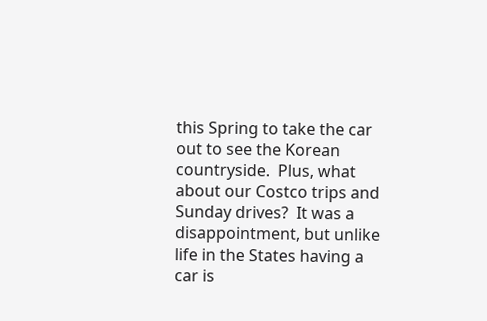this Spring to take the car out to see the Korean countryside.  Plus, what about our Costco trips and Sunday drives?  It was a disappointment, but unlike life in the States having a car is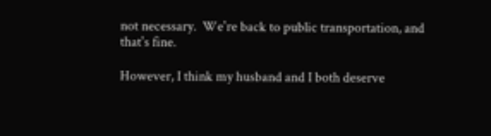not necessary.  We're back to public transportation, and that's fine.

However, I think my husband and I both deserve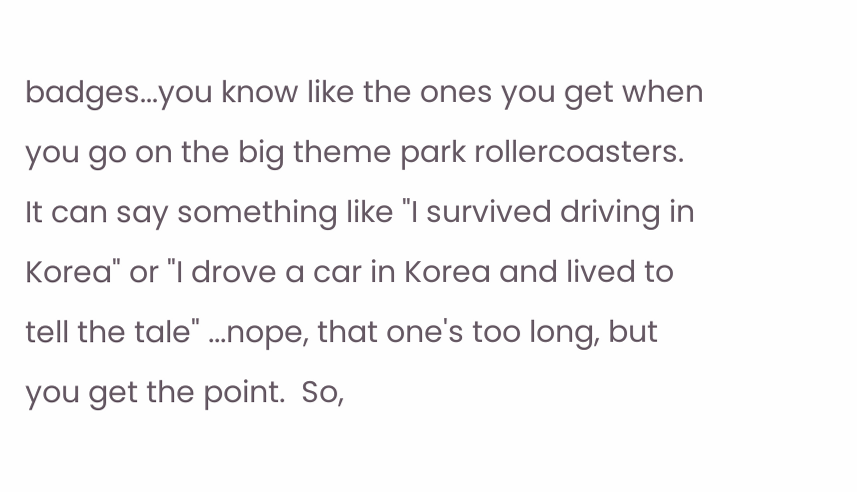badges...you know like the ones you get when you go on the big theme park rollercoasters.  It can say something like "I survived driving in Korea" or "I drove a car in Korea and lived to tell the tale" ...nope, that one's too long, but you get the point.  So,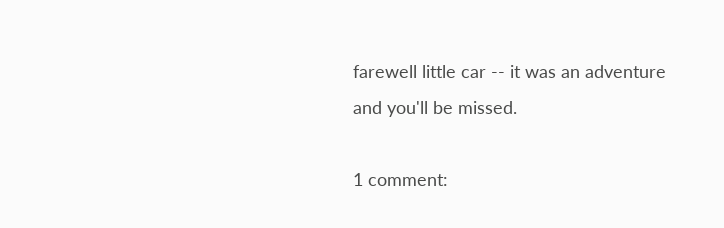farewell little car -- it was an adventure and you'll be missed.

1 comment: